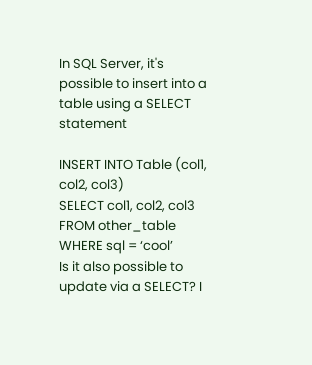In SQL Server, it's possible to insert into a table using a SELECT statement

INSERT INTO Table (col1, col2, col3)
SELECT col1, col2, col3
FROM other_table
WHERE sql = ‘cool’
Is it also possible to update via a SELECT? I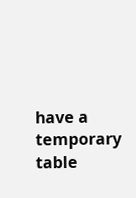have a temporary table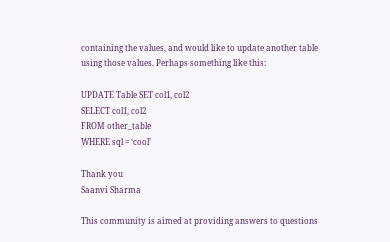containing the values, and would like to update another table using those values. Perhaps something like this:

UPDATE Table SET col1, col2
SELECT col1, col2
FROM other_table
WHERE sql = ‘cool’

Thank you
Saanvi Sharma

This community is aimed at providing answers to questions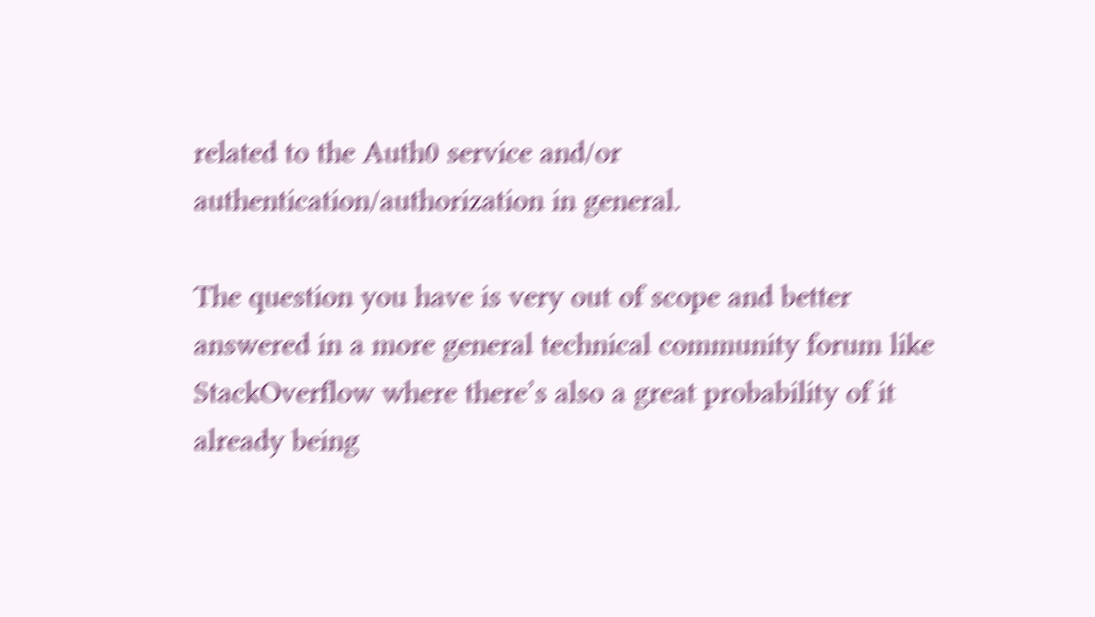related to the Auth0 service and/or authentication/authorization in general.

The question you have is very out of scope and better answered in a more general technical community forum like StackOverflow where there’s also a great probability of it already being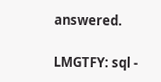answered.

LMGTFY: sql -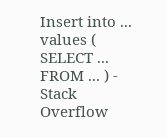Insert into ... values ( SELECT ... FROM ... ) - Stack Overflow